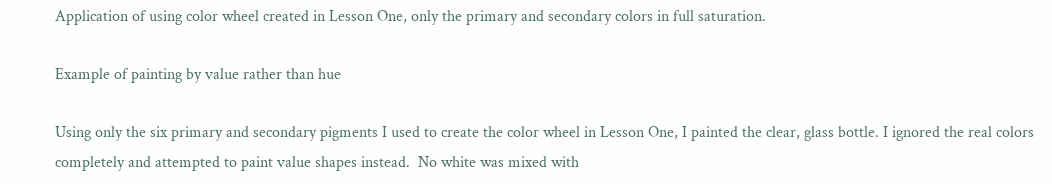Application of using color wheel created in Lesson One, only the primary and secondary colors in full saturation.

Example of painting by value rather than hue

Using only the six primary and secondary pigments I used to create the color wheel in Lesson One, I painted the clear, glass bottle. I ignored the real colors completely and attempted to paint value shapes instead.  No white was mixed with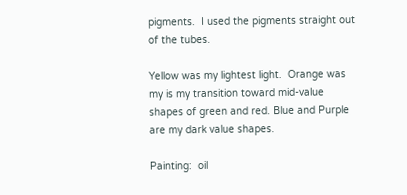pigments.  I used the pigments straight out of the tubes.

Yellow was my lightest light.  Orange was my is my transition toward mid-value shapes of green and red. Blue and Purple are my dark value shapes.

Painting:  oil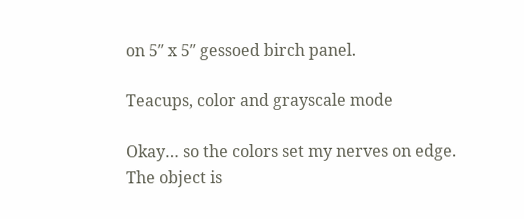on 5″ x 5″ gessoed birch panel.

Teacups, color and grayscale mode

Okay… so the colors set my nerves on edge.  The object is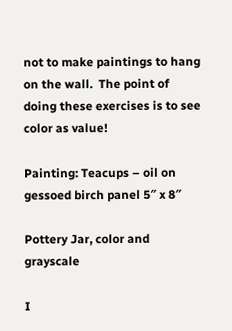not to make paintings to hang on the wall.  The point of doing these exercises is to see color as value!

Painting: Teacups – oil on gessoed birch panel 5″ x 8″

Pottery Jar, color and grayscale

I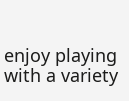enjoy playing with a variety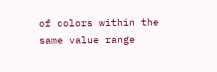of colors within the same value range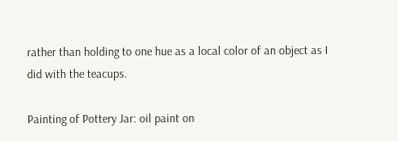rather than holding to one hue as a local color of an object as I did with the teacups.

Painting of Pottery Jar: oil paint on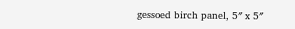gessoed birch panel, 5″ x 5″